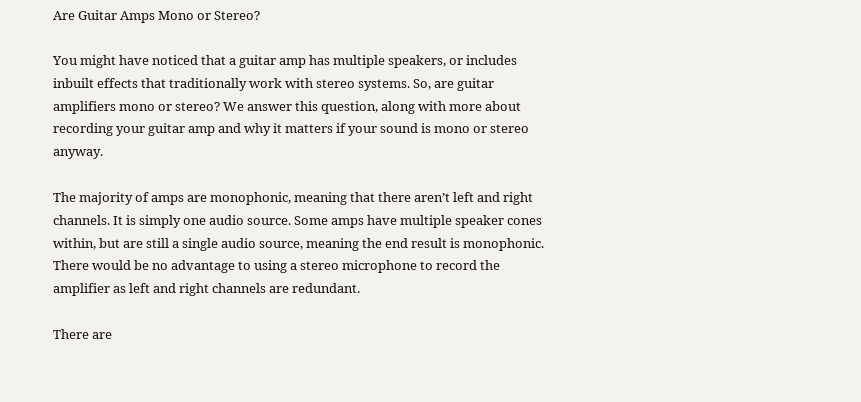Are Guitar Amps Mono or Stereo?

You might have noticed that a guitar amp has multiple speakers, or includes inbuilt effects that traditionally work with stereo systems. So, are guitar amplifiers mono or stereo? We answer this question, along with more about recording your guitar amp and why it matters if your sound is mono or stereo anyway.

The majority of amps are monophonic, meaning that there aren’t left and right channels. It is simply one audio source. Some amps have multiple speaker cones within, but are still a single audio source, meaning the end result is monophonic. There would be no advantage to using a stereo microphone to record the amplifier as left and right channels are redundant.

There are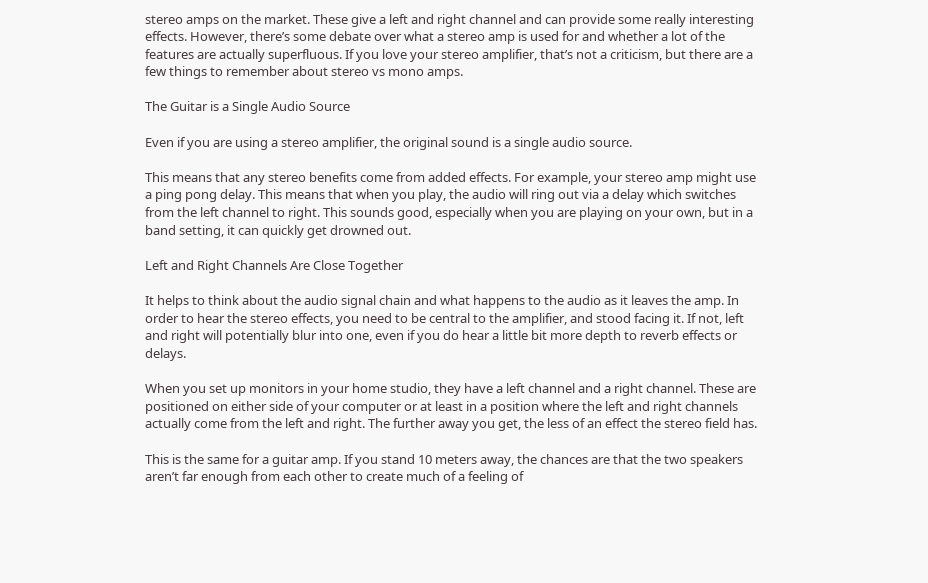stereo amps on the market. These give a left and right channel and can provide some really interesting effects. However, there’s some debate over what a stereo amp is used for and whether a lot of the features are actually superfluous. If you love your stereo amplifier, that’s not a criticism, but there are a few things to remember about stereo vs mono amps.

The Guitar is a Single Audio Source

Even if you are using a stereo amplifier, the original sound is a single audio source.

This means that any stereo benefits come from added effects. For example, your stereo amp might use a ping pong delay. This means that when you play, the audio will ring out via a delay which switches from the left channel to right. This sounds good, especially when you are playing on your own, but in a band setting, it can quickly get drowned out.

Left and Right Channels Are Close Together

It helps to think about the audio signal chain and what happens to the audio as it leaves the amp. In order to hear the stereo effects, you need to be central to the amplifier, and stood facing it. If not, left and right will potentially blur into one, even if you do hear a little bit more depth to reverb effects or delays.

When you set up monitors in your home studio, they have a left channel and a right channel. These are positioned on either side of your computer or at least in a position where the left and right channels actually come from the left and right. The further away you get, the less of an effect the stereo field has.

This is the same for a guitar amp. If you stand 10 meters away, the chances are that the two speakers aren’t far enough from each other to create much of a feeling of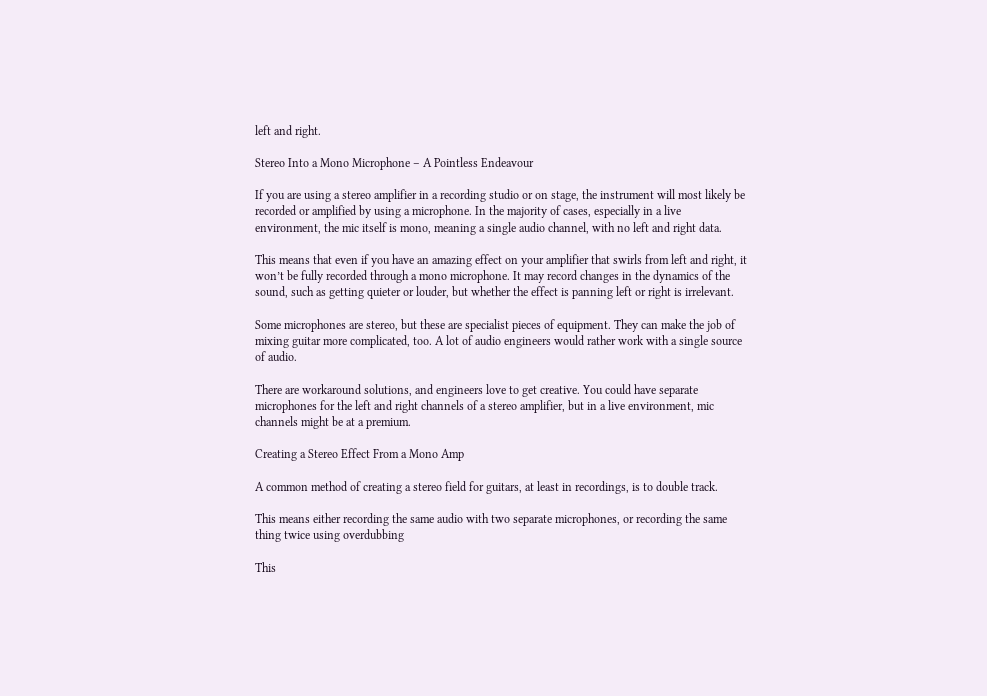left and right.

Stereo Into a Mono Microphone – A Pointless Endeavour

If you are using a stereo amplifier in a recording studio or on stage, the instrument will most likely be recorded or amplified by using a microphone. In the majority of cases, especially in a live environment, the mic itself is mono, meaning a single audio channel, with no left and right data.

This means that even if you have an amazing effect on your amplifier that swirls from left and right, it won’t be fully recorded through a mono microphone. It may record changes in the dynamics of the sound, such as getting quieter or louder, but whether the effect is panning left or right is irrelevant.

Some microphones are stereo, but these are specialist pieces of equipment. They can make the job of mixing guitar more complicated, too. A lot of audio engineers would rather work with a single source of audio.

There are workaround solutions, and engineers love to get creative. You could have separate microphones for the left and right channels of a stereo amplifier, but in a live environment, mic channels might be at a premium.

Creating a Stereo Effect From a Mono Amp

A common method of creating a stereo field for guitars, at least in recordings, is to double track.

This means either recording the same audio with two separate microphones, or recording the same thing twice using overdubbing

This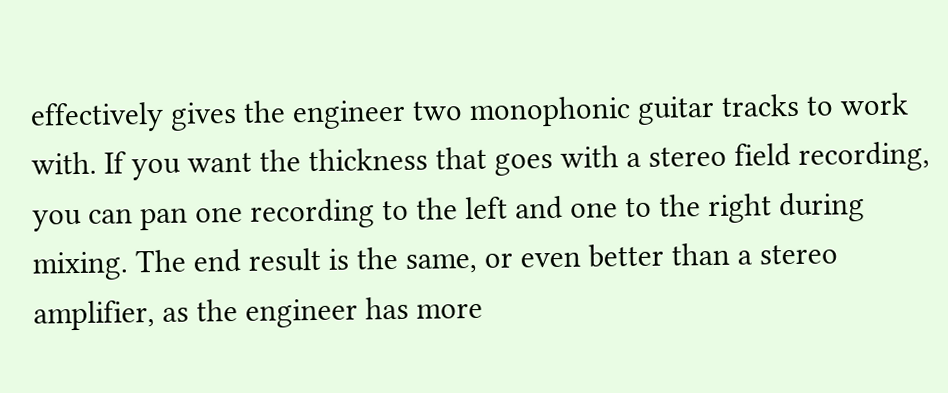effectively gives the engineer two monophonic guitar tracks to work with. If you want the thickness that goes with a stereo field recording, you can pan one recording to the left and one to the right during mixing. The end result is the same, or even better than a stereo amplifier, as the engineer has more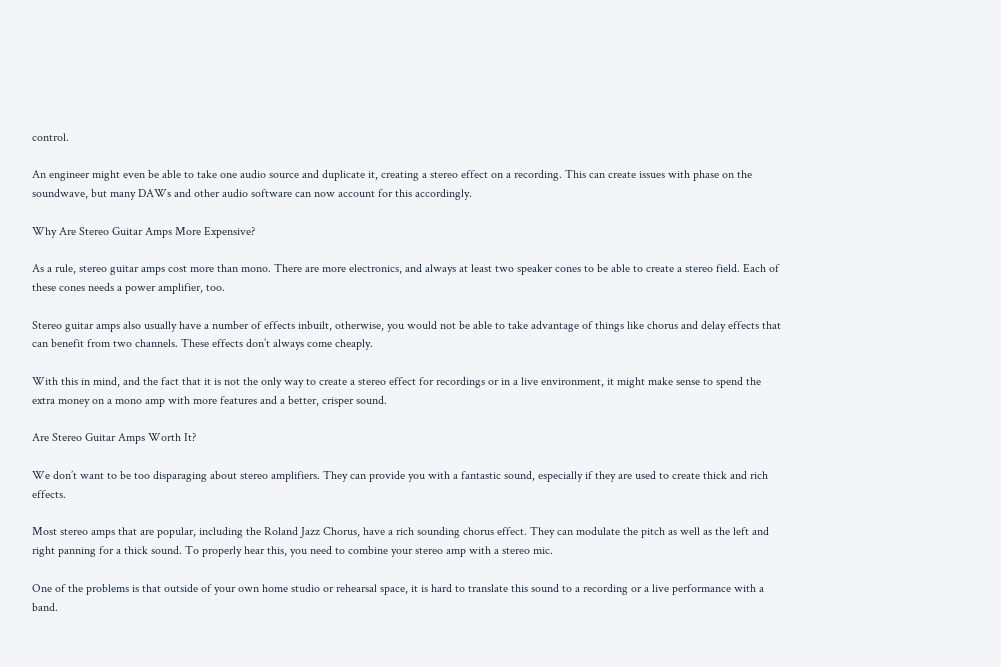control.

An engineer might even be able to take one audio source and duplicate it, creating a stereo effect on a recording. This can create issues with phase on the soundwave, but many DAWs and other audio software can now account for this accordingly.

Why Are Stereo Guitar Amps More Expensive?

As a rule, stereo guitar amps cost more than mono. There are more electronics, and always at least two speaker cones to be able to create a stereo field. Each of these cones needs a power amplifier, too.

Stereo guitar amps also usually have a number of effects inbuilt, otherwise, you would not be able to take advantage of things like chorus and delay effects that can benefit from two channels. These effects don’t always come cheaply.

With this in mind, and the fact that it is not the only way to create a stereo effect for recordings or in a live environment, it might make sense to spend the extra money on a mono amp with more features and a better, crisper sound.

Are Stereo Guitar Amps Worth It?

We don’t want to be too disparaging about stereo amplifiers. They can provide you with a fantastic sound, especially if they are used to create thick and rich effects.

Most stereo amps that are popular, including the Roland Jazz Chorus, have a rich sounding chorus effect. They can modulate the pitch as well as the left and right panning for a thick sound. To properly hear this, you need to combine your stereo amp with a stereo mic.

One of the problems is that outside of your own home studio or rehearsal space, it is hard to translate this sound to a recording or a live performance with a band.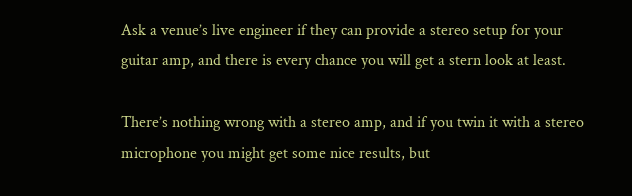Ask a venue’s live engineer if they can provide a stereo setup for your guitar amp, and there is every chance you will get a stern look at least.

There’s nothing wrong with a stereo amp, and if you twin it with a stereo microphone you might get some nice results, but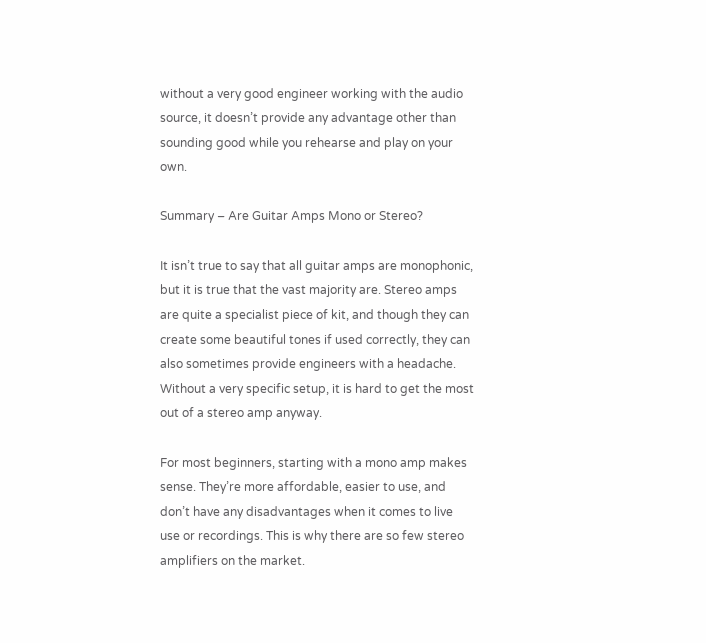without a very good engineer working with the audio source, it doesn’t provide any advantage other than sounding good while you rehearse and play on your own.

Summary – Are Guitar Amps Mono or Stereo?

It isn’t true to say that all guitar amps are monophonic, but it is true that the vast majority are. Stereo amps are quite a specialist piece of kit, and though they can create some beautiful tones if used correctly, they can also sometimes provide engineers with a headache. Without a very specific setup, it is hard to get the most out of a stereo amp anyway.

For most beginners, starting with a mono amp makes sense. They’re more affordable, easier to use, and don’t have any disadvantages when it comes to live use or recordings. This is why there are so few stereo amplifiers on the market.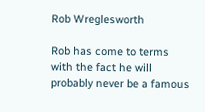Rob Wreglesworth

Rob has come to terms with the fact he will probably never be a famous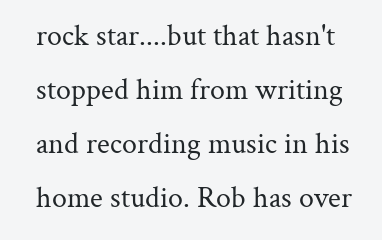rock star....but that hasn't stopped him from writing and recording music in his home studio. Rob has over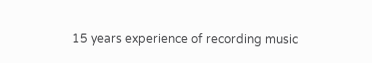15 years experience of recording music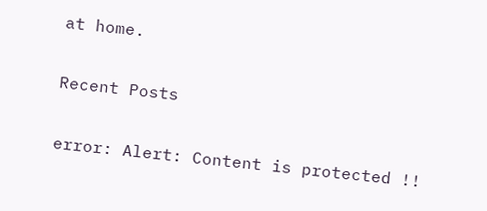at home.

Recent Posts

error: Alert: Content is protected !!